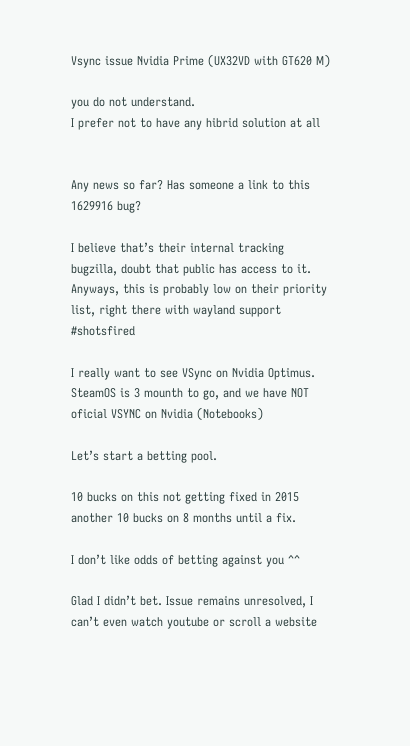Vsync issue Nvidia Prime (UX32VD with GT620 M)

you do not understand.
I prefer not to have any hibrid solution at all


Any news so far? Has someone a link to this 1629916 bug?

I believe that’s their internal tracking bugzilla, doubt that public has access to it.
Anyways, this is probably low on their priority list, right there with wayland support #shotsfired

I really want to see VSync on Nvidia Optimus.
SteamOS is 3 mounth to go, and we have NOT oficial VSYNC on Nvidia (Notebooks)

Let’s start a betting pool.

10 bucks on this not getting fixed in 2015
another 10 bucks on 8 months until a fix.

I don’t like odds of betting against you ^^

Glad I didn’t bet. Issue remains unresolved, I can’t even watch youtube or scroll a website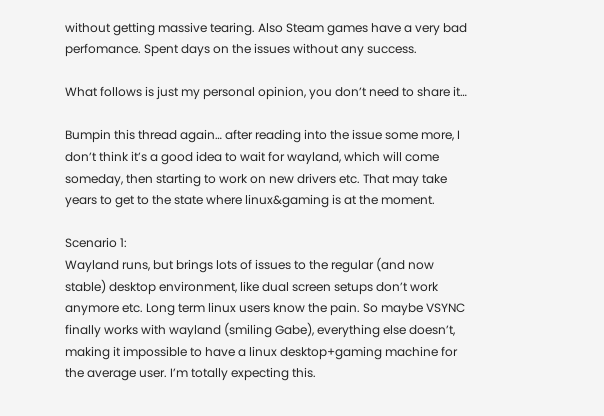without getting massive tearing. Also Steam games have a very bad perfomance. Spent days on the issues without any success.

What follows is just my personal opinion, you don’t need to share it…

Bumpin this thread again… after reading into the issue some more, I don’t think it’s a good idea to wait for wayland, which will come someday, then starting to work on new drivers etc. That may take years to get to the state where linux&gaming is at the moment.

Scenario 1:
Wayland runs, but brings lots of issues to the regular (and now stable) desktop environment, like dual screen setups don’t work anymore etc. Long term linux users know the pain. So maybe VSYNC finally works with wayland (smiling Gabe), everything else doesn’t, making it impossible to have a linux desktop+gaming machine for the average user. I’m totally expecting this.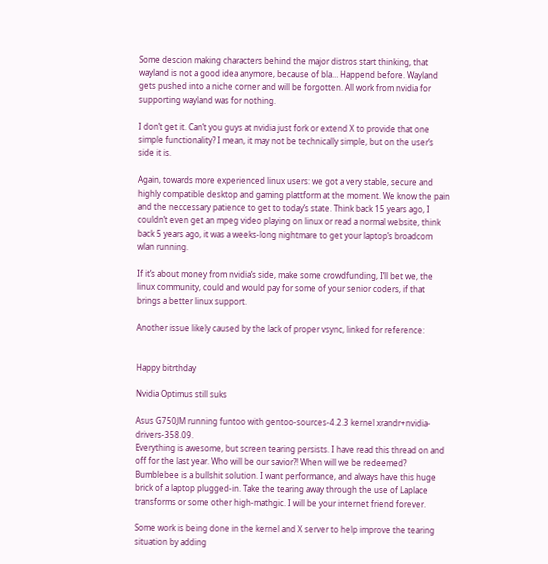Some descion making characters behind the major distros start thinking, that wayland is not a good idea anymore, because of bla… Happend before. Wayland gets pushed into a niche corner and will be forgotten. All work from nvidia for supporting wayland was for nothing.

I don’t get it. Can’t you guys at nvidia just fork or extend X to provide that one simple functionality? I mean, it may not be technically simple, but on the user’s side it is.

Again, towards more experienced linux users: we got a very stable, secure and highly compatible desktop and gaming plattform at the moment. We know the pain and the neccessary patience to get to today’s state. Think back 15 years ago, I couldn’t even get an mpeg video playing on linux or read a normal website, think back 5 years ago, it was a weeks-long nightmare to get your laptop’s broadcom wlan running.

If it’s about money from nvidia’s side, make some crowdfunding, I’ll bet we, the linux community, could and would pay for some of your senior coders, if that brings a better linux support.

Another issue likely caused by the lack of proper vsync, linked for reference:


Happy bitrthday

Nvidia Optimus still suks

Asus G750JM running funtoo with gentoo-sources-4.2.3 kernel xrandr+nvidia-drivers-358.09.
Everything is awesome, but screen tearing persists. I have read this thread on and off for the last year. Who will be our savior?! When will we be redeemed? Bumblebee is a bullshit solution. I want performance, and always have this huge brick of a laptop plugged-in. Take the tearing away through the use of Laplace transforms or some other high-mathgic. I will be your internet friend forever.

Some work is being done in the kernel and X server to help improve the tearing situation by adding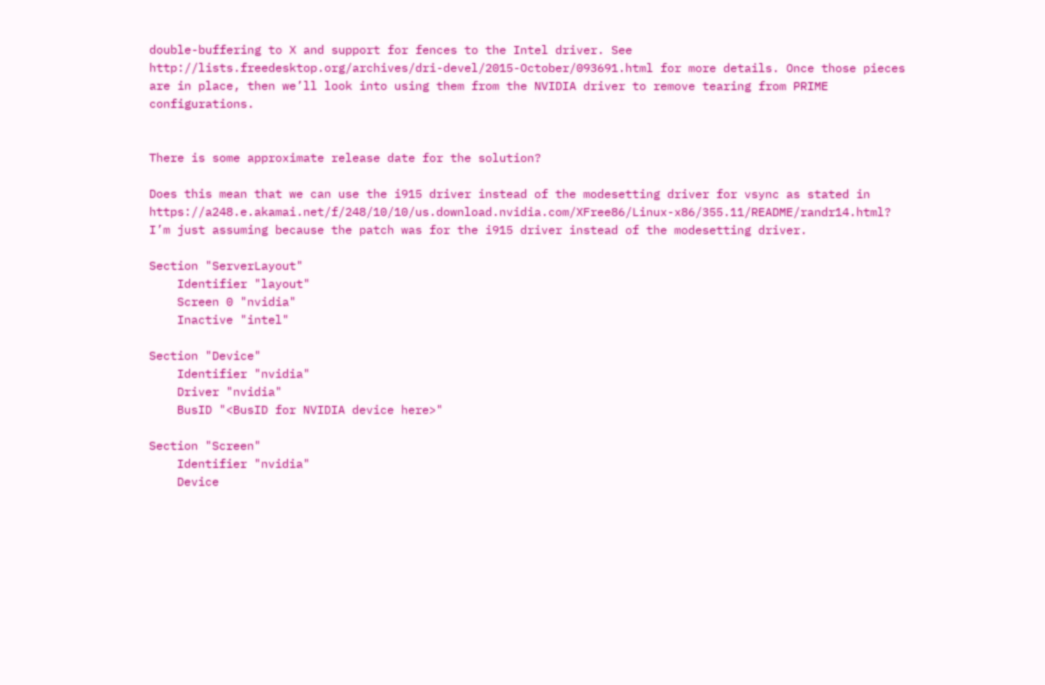double-buffering to X and support for fences to the Intel driver. See http://lists.freedesktop.org/archives/dri-devel/2015-October/093691.html for more details. Once those pieces are in place, then we’ll look into using them from the NVIDIA driver to remove tearing from PRIME configurations.


There is some approximate release date for the solution?

Does this mean that we can use the i915 driver instead of the modesetting driver for vsync as stated in https://a248.e.akamai.net/f/248/10/10/us.download.nvidia.com/XFree86/Linux-x86/355.11/README/randr14.html? I’m just assuming because the patch was for the i915 driver instead of the modesetting driver.

Section "ServerLayout"
    Identifier "layout"
    Screen 0 "nvidia"
    Inactive "intel"

Section "Device"
    Identifier "nvidia"
    Driver "nvidia"
    BusID "<BusID for NVIDIA device here>"

Section "Screen"
    Identifier "nvidia"
    Device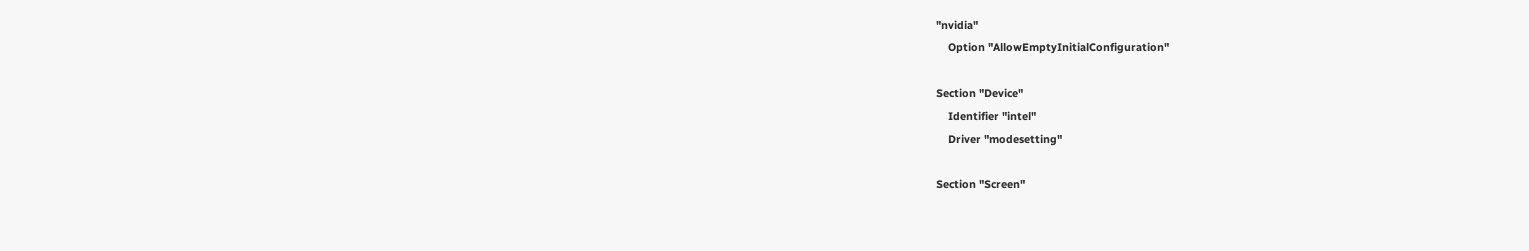"nvidia"
    Option "AllowEmptyInitialConfiguration"

Section "Device"
    Identifier "intel"
    Driver "modesetting"

Section "Screen"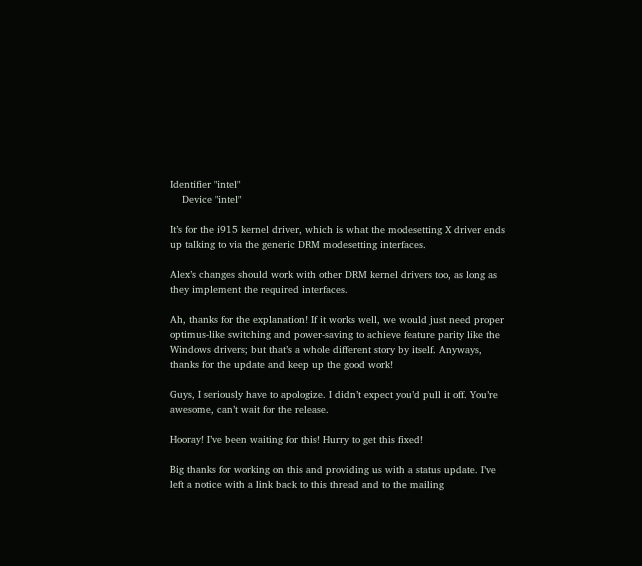Identifier "intel"
    Device "intel"

It’s for the i915 kernel driver, which is what the modesetting X driver ends up talking to via the generic DRM modesetting interfaces.

Alex’s changes should work with other DRM kernel drivers too, as long as they implement the required interfaces.

Ah, thanks for the explanation! If it works well, we would just need proper optimus-like switching and power-saving to achieve feature parity like the Windows drivers; but that’s a whole different story by itself. Anyways, thanks for the update and keep up the good work!

Guys, I seriously have to apologize. I didn’t expect you’d pull it off. You’re awesome, can’t wait for the release.

Hooray! I’ve been waiting for this! Hurry to get this fixed!

Big thanks for working on this and providing us with a status update. I’ve left a notice with a link back to this thread and to the mailing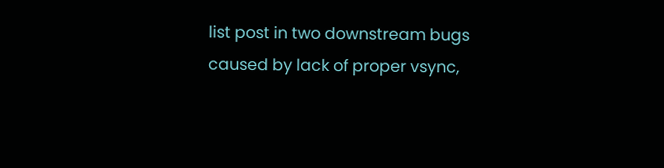list post in two downstream bugs caused by lack of proper vsync,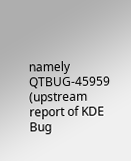namely QTBUG-45959 (upstream report of KDE Bug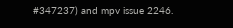#347237) and mpv issue 2246.